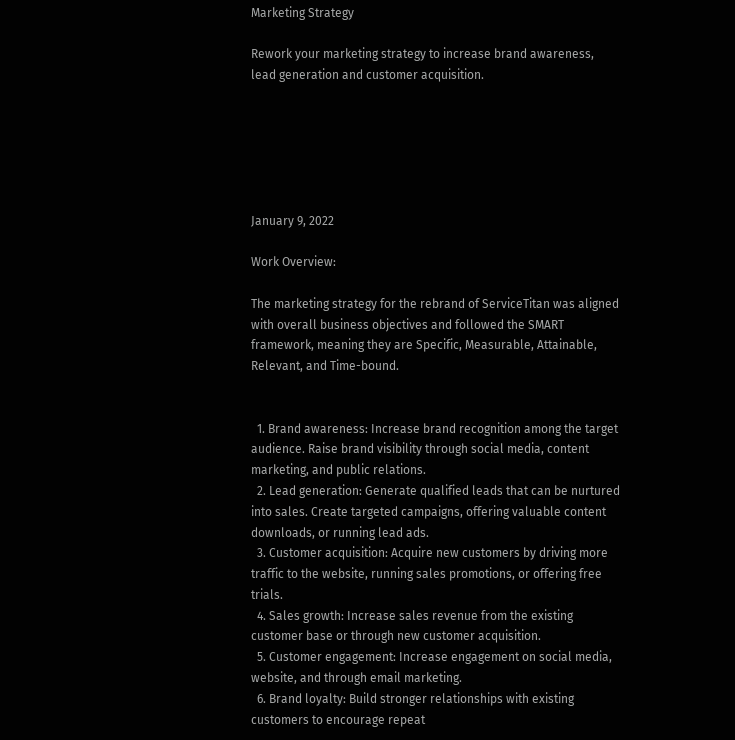Marketing Strategy

Rework your marketing strategy to increase brand awareness, lead generation and customer acquisition.






January 9, 2022

Work Overview:

The marketing strategy for the rebrand of ServiceTitan was aligned with overall business objectives and followed the SMART framework, meaning they are Specific, Measurable, Attainable, Relevant, and Time-bound.


  1. Brand awareness: Increase brand recognition among the target audience. Raise brand visibility through social media, content marketing, and public relations.
  2. Lead generation: Generate qualified leads that can be nurtured into sales. Create targeted campaigns, offering valuable content downloads, or running lead ads.
  3. Customer acquisition: Acquire new customers by driving more traffic to the website, running sales promotions, or offering free trials.
  4. Sales growth: Increase sales revenue from the existing customer base or through new customer acquisition.
  5. Customer engagement: Increase engagement on social media, website, and through email marketing.
  6. Brand loyalty: Build stronger relationships with existing customers to encourage repeat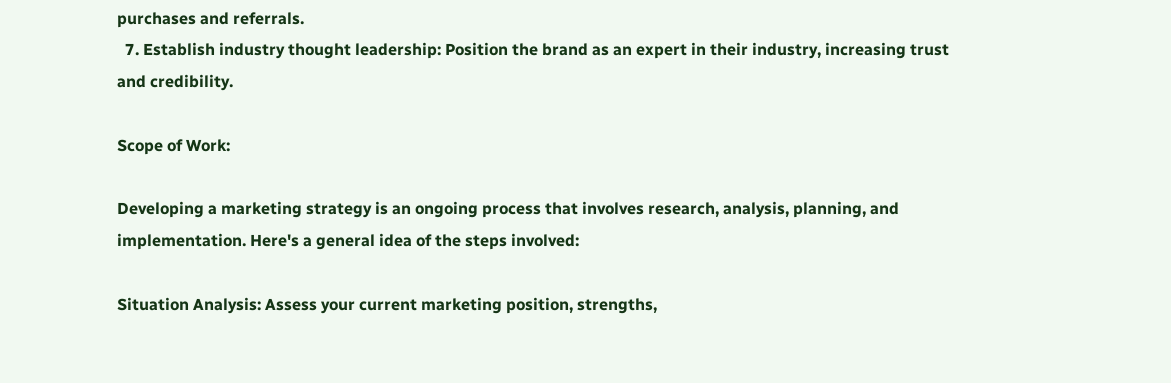purchases and referrals.
  7. Establish industry thought leadership: Position the brand as an expert in their industry, increasing trust and credibility.

Scope of Work:

Developing a marketing strategy is an ongoing process that involves research, analysis, planning, and implementation. Here's a general idea of the steps involved:

Situation Analysis: Assess your current marketing position, strengths,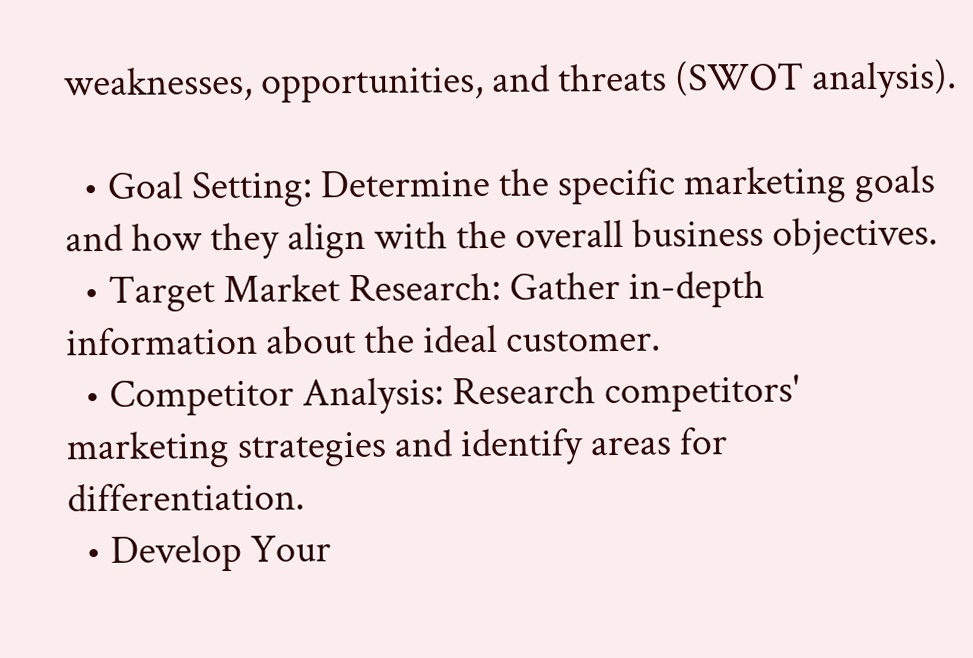weaknesses, opportunities, and threats (SWOT analysis).

  • Goal Setting: Determine the specific marketing goals and how they align with the overall business objectives.
  • Target Market Research: Gather in-depth information about the ideal customer.
  • Competitor Analysis: Research competitors' marketing strategies and identify areas for differentiation.
  • Develop Your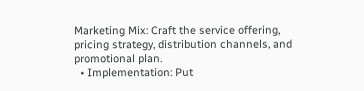Marketing Mix: Craft the service offering, pricing strategy, distribution channels, and promotional plan.
  • Implementation: Put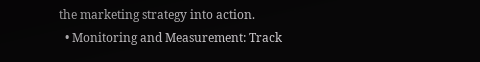the marketing strategy into action.
  • Monitoring and Measurement: Track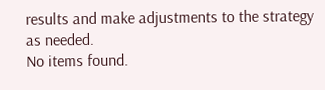results and make adjustments to the strategy as needed.
No items found.